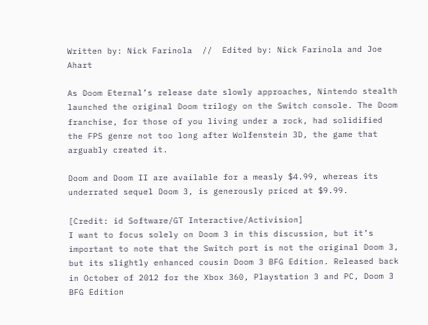Written by: Nick Farinola  //  Edited by: Nick Farinola and Joe Ahart

As Doom Eternal’s release date slowly approaches, Nintendo stealth launched the original Doom trilogy on the Switch console. The Doom franchise, for those of you living under a rock, had solidified the FPS genre not too long after Wolfenstein 3D, the game that arguably created it.

Doom and Doom II are available for a measly $4.99, whereas its underrated sequel Doom 3, is generously priced at $9.99.

[Credit: id Software/GT Interactive/Activision]
I want to focus solely on Doom 3 in this discussion, but it’s important to note that the Switch port is not the original Doom 3, but its slightly enhanced cousin Doom 3 BFG Edition. Released back in October of 2012 for the Xbox 360, Playstation 3 and PC, Doom 3 BFG Edition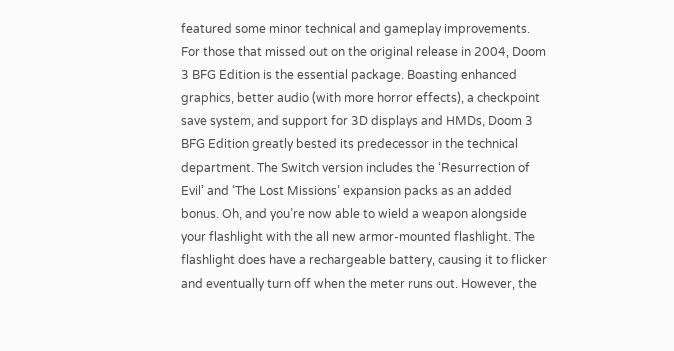featured some minor technical and gameplay improvements. For those that missed out on the original release in 2004, Doom 3 BFG Edition is the essential package. Boasting enhanced graphics, better audio (with more horror effects), a checkpoint save system, and support for 3D displays and HMDs, Doom 3 BFG Edition greatly bested its predecessor in the technical department. The Switch version includes the ‘Resurrection of Evil’ and ‘The Lost Missions’ expansion packs as an added bonus. Oh, and you’re now able to wield a weapon alongside your flashlight with the all new armor-mounted flashlight. The flashlight does have a rechargeable battery, causing it to flicker and eventually turn off when the meter runs out. However, the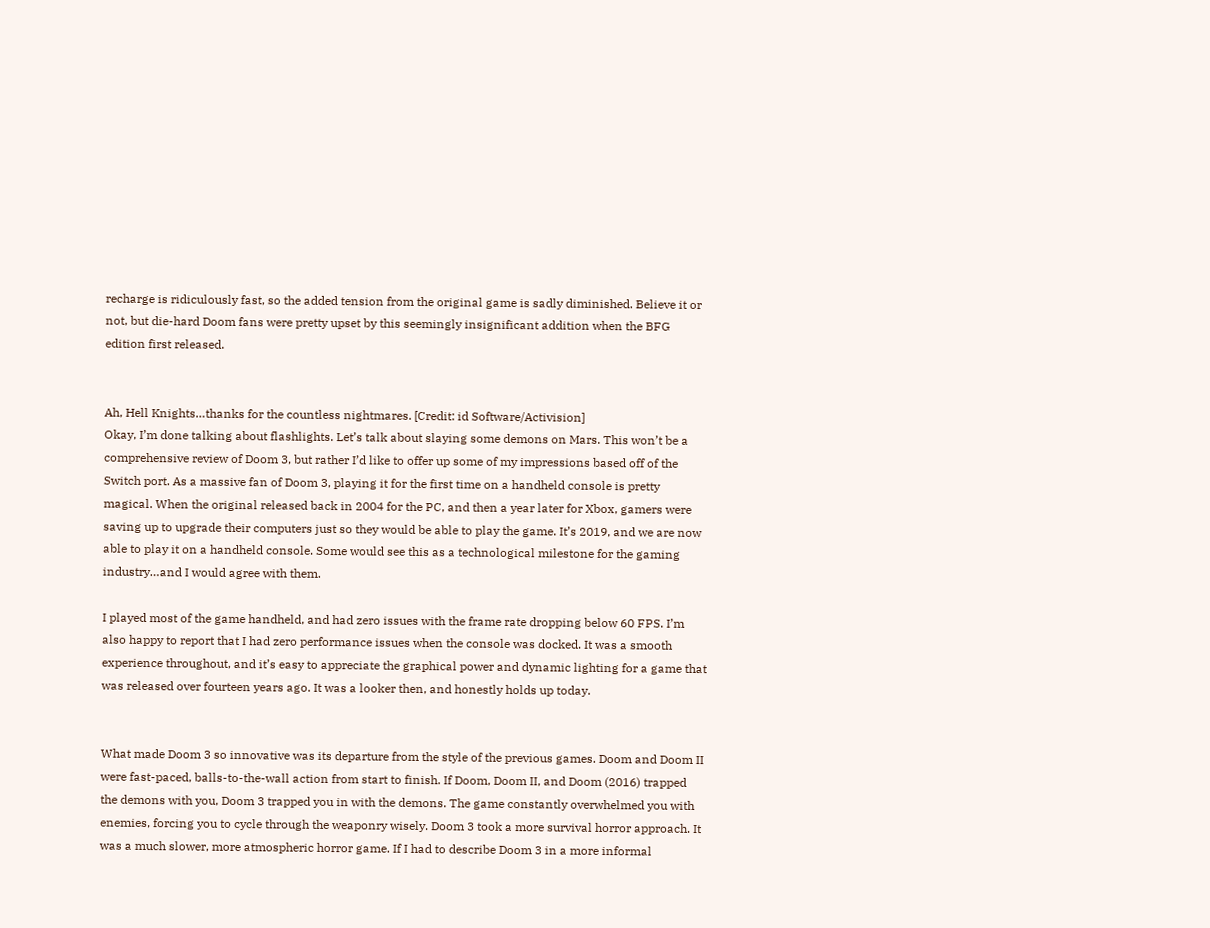recharge is ridiculously fast, so the added tension from the original game is sadly diminished. Believe it or not, but die-hard Doom fans were pretty upset by this seemingly insignificant addition when the BFG edition first released.


Ah, Hell Knights…thanks for the countless nightmares. [Credit: id Software/Activision]
Okay, I’m done talking about flashlights. Let’s talk about slaying some demons on Mars. This won’t be a comprehensive review of Doom 3, but rather I’d like to offer up some of my impressions based off of the Switch port. As a massive fan of Doom 3, playing it for the first time on a handheld console is pretty magical. When the original released back in 2004 for the PC, and then a year later for Xbox, gamers were saving up to upgrade their computers just so they would be able to play the game. It’s 2019, and we are now able to play it on a handheld console. Some would see this as a technological milestone for the gaming industry…and I would agree with them.

I played most of the game handheld, and had zero issues with the frame rate dropping below 60 FPS. I’m also happy to report that I had zero performance issues when the console was docked. It was a smooth experience throughout, and it’s easy to appreciate the graphical power and dynamic lighting for a game that was released over fourteen years ago. It was a looker then, and honestly holds up today.


What made Doom 3 so innovative was its departure from the style of the previous games. Doom and Doom II were fast-paced, balls-to-the-wall action from start to finish. If Doom, Doom II, and Doom (2016) trapped the demons with you, Doom 3 trapped you in with the demons. The game constantly overwhelmed you with enemies, forcing you to cycle through the weaponry wisely. Doom 3 took a more survival horror approach. It was a much slower, more atmospheric horror game. If I had to describe Doom 3 in a more informal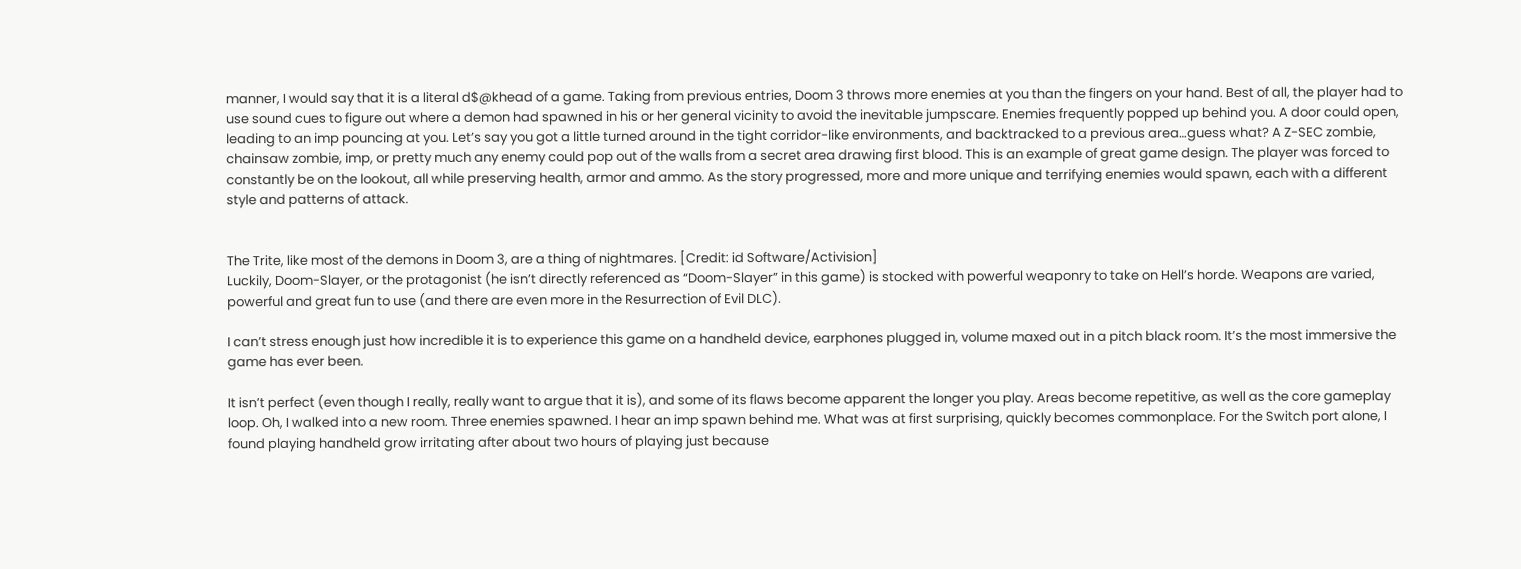manner, I would say that it is a literal d$@khead of a game. Taking from previous entries, Doom 3 throws more enemies at you than the fingers on your hand. Best of all, the player had to use sound cues to figure out where a demon had spawned in his or her general vicinity to avoid the inevitable jumpscare. Enemies frequently popped up behind you. A door could open, leading to an imp pouncing at you. Let’s say you got a little turned around in the tight corridor-like environments, and backtracked to a previous area…guess what? A Z-SEC zombie, chainsaw zombie, imp, or pretty much any enemy could pop out of the walls from a secret area drawing first blood. This is an example of great game design. The player was forced to constantly be on the lookout, all while preserving health, armor and ammo. As the story progressed, more and more unique and terrifying enemies would spawn, each with a different style and patterns of attack.


The Trite, like most of the demons in Doom 3, are a thing of nightmares. [Credit: id Software/Activision]
Luckily, Doom-Slayer, or the protagonist (he isn’t directly referenced as “Doom-Slayer” in this game) is stocked with powerful weaponry to take on Hell’s horde. Weapons are varied, powerful and great fun to use (and there are even more in the Resurrection of Evil DLC).

I can’t stress enough just how incredible it is to experience this game on a handheld device, earphones plugged in, volume maxed out in a pitch black room. It’s the most immersive the game has ever been.

It isn’t perfect (even though I really, really want to argue that it is), and some of its flaws become apparent the longer you play. Areas become repetitive, as well as the core gameplay loop. Oh, I walked into a new room. Three enemies spawned. I hear an imp spawn behind me. What was at first surprising, quickly becomes commonplace. For the Switch port alone, I found playing handheld grow irritating after about two hours of playing just because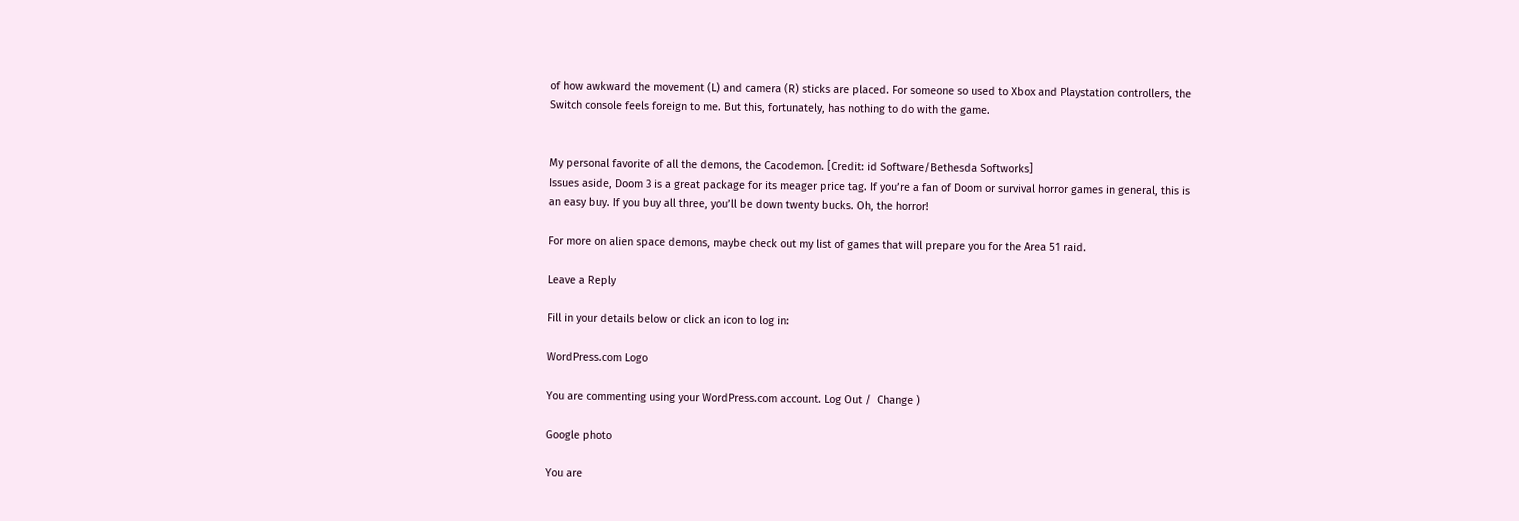of how awkward the movement (L) and camera (R) sticks are placed. For someone so used to Xbox and Playstation controllers, the Switch console feels foreign to me. But this, fortunately, has nothing to do with the game.


My personal favorite of all the demons, the Cacodemon. [Credit: id Software/Bethesda Softworks]
Issues aside, Doom 3 is a great package for its meager price tag. If you’re a fan of Doom or survival horror games in general, this is an easy buy. If you buy all three, you’ll be down twenty bucks. Oh, the horror!

For more on alien space demons, maybe check out my list of games that will prepare you for the Area 51 raid.

Leave a Reply

Fill in your details below or click an icon to log in:

WordPress.com Logo

You are commenting using your WordPress.com account. Log Out /  Change )

Google photo

You are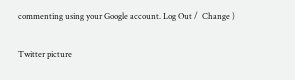commenting using your Google account. Log Out /  Change )

Twitter picture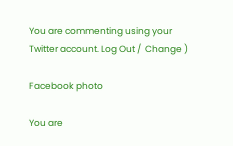You are commenting using your Twitter account. Log Out /  Change )

Facebook photo

You are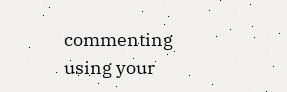commenting using your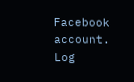Facebook account. Log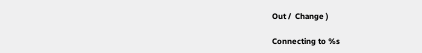Out /  Change )

Connecting to %s